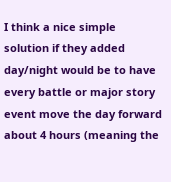I think a nice simple solution if they added day/night would be to have every battle or major story event move the day forward about 4 hours (meaning the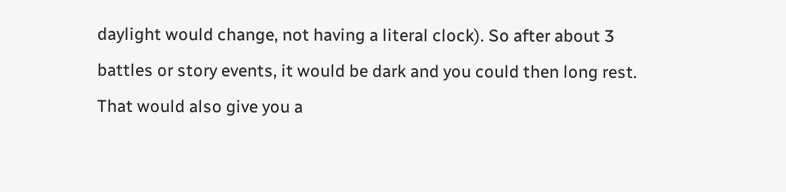daylight would change, not having a literal clock). So after about 3 battles or story events, it would be dark and you could then long rest. That would also give you a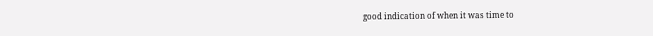good indication of when it was time to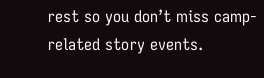rest so you don’t miss camp-related story events.